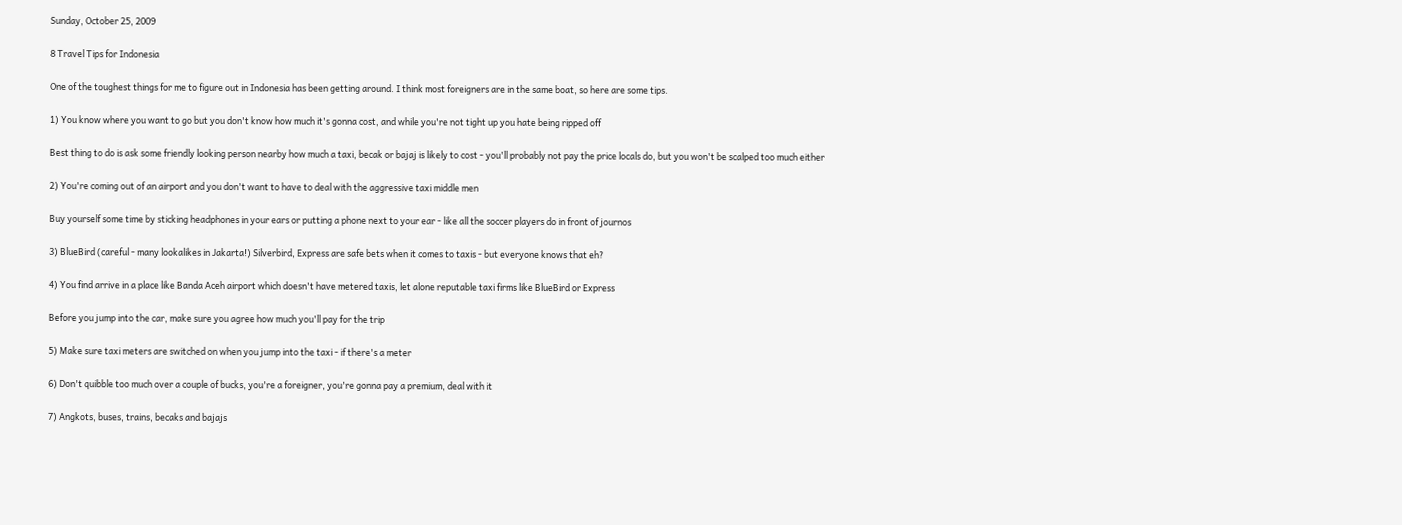Sunday, October 25, 2009

8 Travel Tips for Indonesia

One of the toughest things for me to figure out in Indonesia has been getting around. I think most foreigners are in the same boat, so here are some tips.

1) You know where you want to go but you don't know how much it's gonna cost, and while you're not tight up you hate being ripped off

Best thing to do is ask some friendly looking person nearby how much a taxi, becak or bajaj is likely to cost - you'll probably not pay the price locals do, but you won't be scalped too much either

2) You're coming out of an airport and you don't want to have to deal with the aggressive taxi middle men

Buy yourself some time by sticking headphones in your ears or putting a phone next to your ear - like all the soccer players do in front of journos

3) BlueBird (careful - many lookalikes in Jakarta!) Silverbird, Express are safe bets when it comes to taxis - but everyone knows that eh?

4) You find arrive in a place like Banda Aceh airport which doesn't have metered taxis, let alone reputable taxi firms like BlueBird or Express

Before you jump into the car, make sure you agree how much you'll pay for the trip

5) Make sure taxi meters are switched on when you jump into the taxi - if there's a meter

6) Don't quibble too much over a couple of bucks, you're a foreigner, you're gonna pay a premium, deal with it

7) Angkots, buses, trains, becaks and bajajs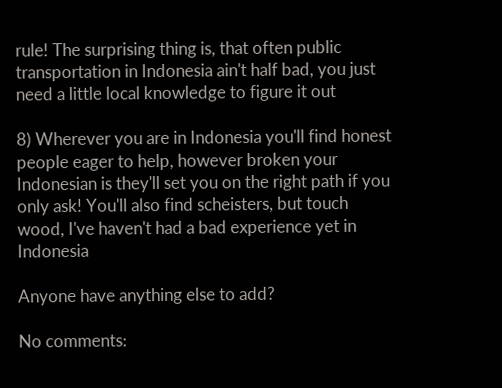rule! The surprising thing is, that often public transportation in Indonesia ain't half bad, you just need a little local knowledge to figure it out

8) Wherever you are in Indonesia you'll find honest people eager to help, however broken your Indonesian is they'll set you on the right path if you only ask! You'll also find scheisters, but touch wood, I've haven't had a bad experience yet in Indonesia

Anyone have anything else to add?

No comments: